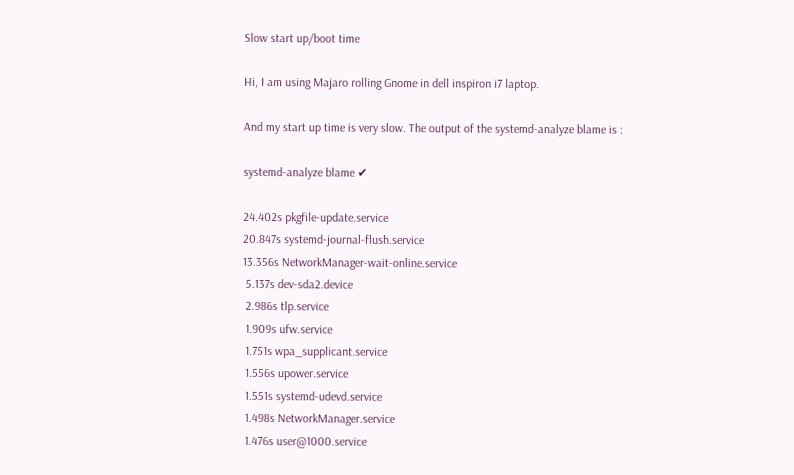Slow start up/boot time

Hi, I am using Majaro rolling Gnome in dell inspiron i7 laptop.

And my start up time is very slow. The output of the systemd-analyze blame is :

systemd-analyze blame ✔

24.402s pkgfile-update.service
20.847s systemd-journal-flush.service
13.356s NetworkManager-wait-online.service
 5.137s dev-sda2.device
 2.986s tlp.service
 1.909s ufw.service
 1.751s wpa_supplicant.service
 1.556s upower.service
 1.551s systemd-udevd.service
 1.498s NetworkManager.service
 1.476s user@1000.service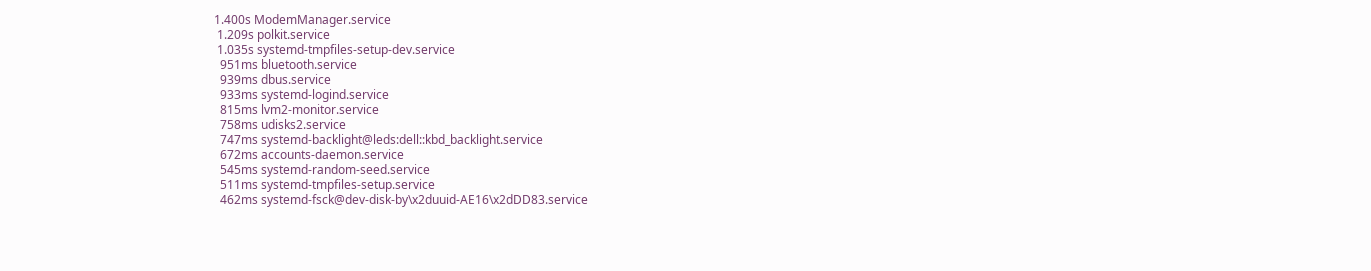1.400s ModemManager.service
 1.209s polkit.service
 1.035s systemd-tmpfiles-setup-dev.service
  951ms bluetooth.service
  939ms dbus.service
  933ms systemd-logind.service
  815ms lvm2-monitor.service
  758ms udisks2.service
  747ms systemd-backlight@leds:dell::kbd_backlight.service
  672ms accounts-daemon.service
  545ms systemd-random-seed.service
  511ms systemd-tmpfiles-setup.service
  462ms systemd-fsck@dev-disk-by\x2duuid-AE16\x2dDD83.service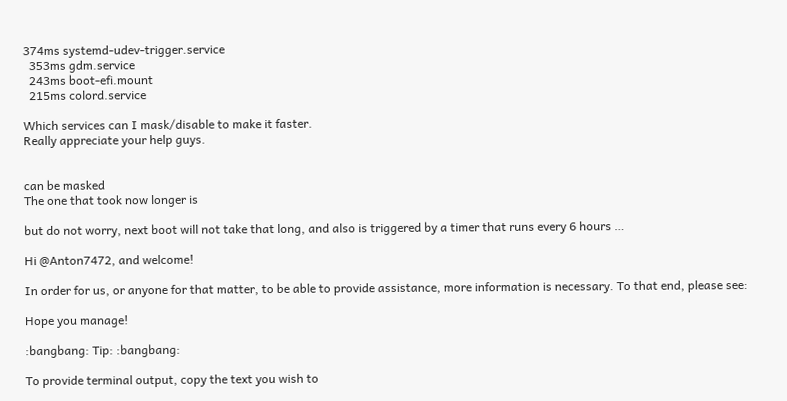374ms systemd-udev-trigger.service
  353ms gdm.service
  243ms boot-efi.mount
  215ms colord.service

Which services can I mask/disable to make it faster.
Really appreciate your help guys.


can be masked
The one that took now longer is

but do not worry, next boot will not take that long, and also is triggered by a timer that runs every 6 hours …

Hi @Anton7472, and welcome!

In order for us, or anyone for that matter, to be able to provide assistance, more information is necessary. To that end, please see:

Hope you manage!

:bangbang: Tip: :bangbang:

To provide terminal output, copy the text you wish to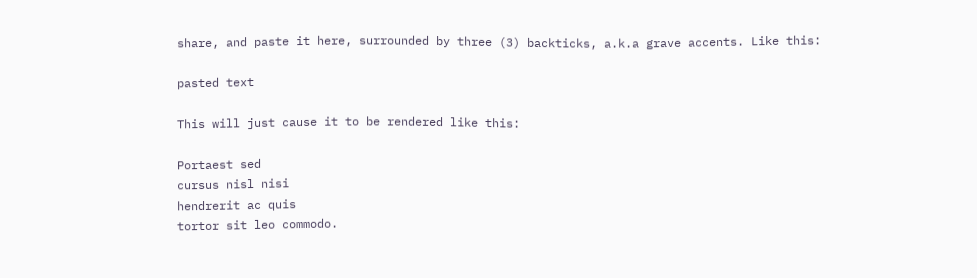share, and paste it here, surrounded by three (3) backticks, a.k.a grave accents. Like this:

pasted text

This will just cause it to be rendered like this:

Portaest sed
cursus nisl nisi
hendrerit ac quis
tortor sit leo commodo.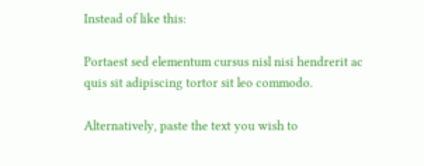Instead of like this:

Portaest sed elementum cursus nisl nisi hendrerit ac quis sit adipiscing tortor sit leo commodo.

Alternatively, paste the text you wish to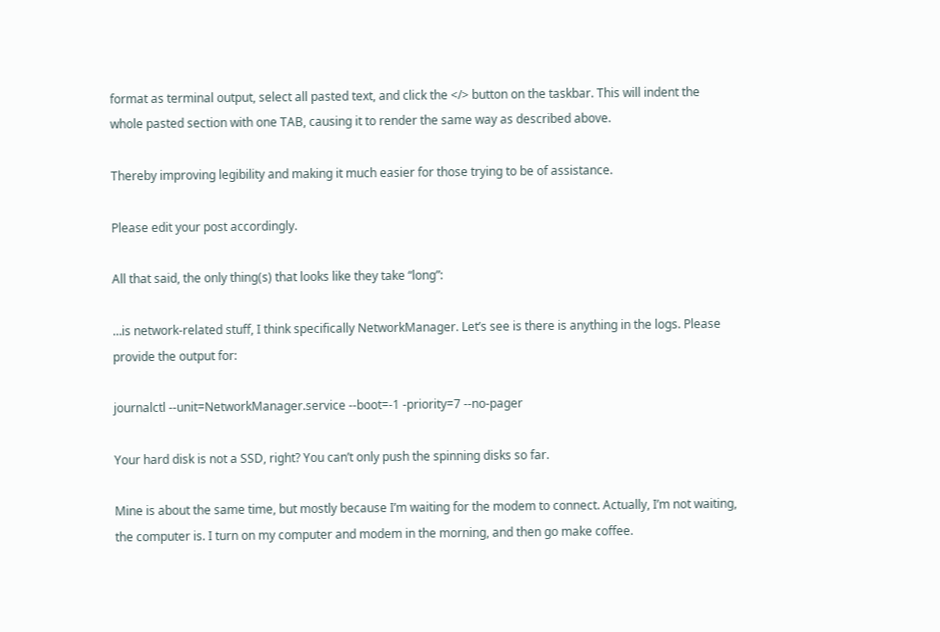format as terminal output, select all pasted text, and click the </> button on the taskbar. This will indent the whole pasted section with one TAB, causing it to render the same way as described above.

Thereby improving legibility and making it much easier for those trying to be of assistance.

Please edit your post accordingly.

All that said, the only thing(s) that looks like they take “long”:

…is network-related stuff, I think specifically NetworkManager. Let’s see is there is anything in the logs. Please provide the output for:

journalctl --unit=NetworkManager.service --boot=-1 -priority=7 --no-pager

Your hard disk is not a SSD, right? You can’t only push the spinning disks so far.

Mine is about the same time, but mostly because I’m waiting for the modem to connect. Actually, I’m not waiting, the computer is. I turn on my computer and modem in the morning, and then go make coffee.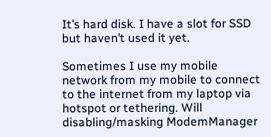It’s hard disk. I have a slot for SSD but haven’t used it yet.

Sometimes I use my mobile network from my mobile to connect to the internet from my laptop via hotspot or tethering. Will disabling/masking ModemManager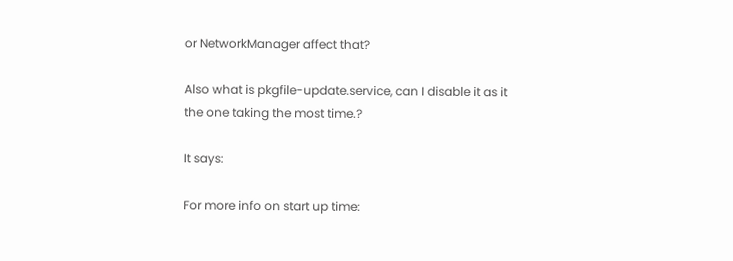or NetworkManager affect that?

Also what is pkgfile-update.service, can I disable it as it the one taking the most time.?

It says:

For more info on start up time: